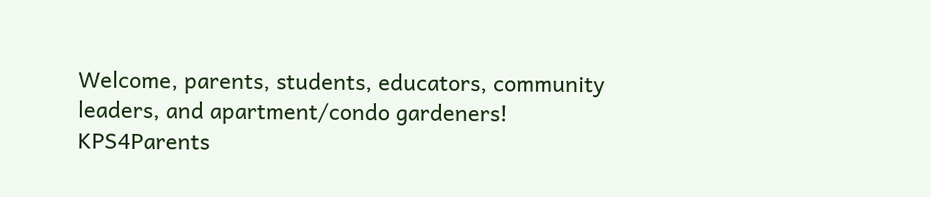Welcome, parents, students, educators, community leaders, and apartment/condo gardeners! KPS4Parents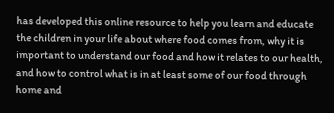has developed this online resource to help you learn and educate the children in your life about where food comes from, why it is important to understand our food and how it relates to our health, and how to control what is in at least some of our food through home and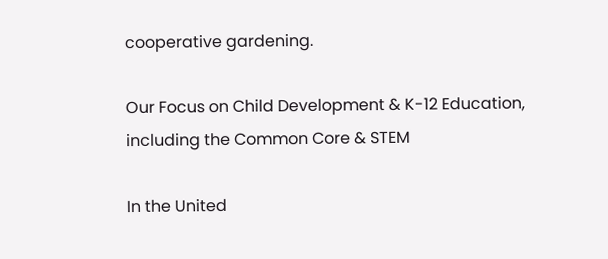cooperative gardening.

Our Focus on Child Development & K-12 Education, including the Common Core & STEM

In the United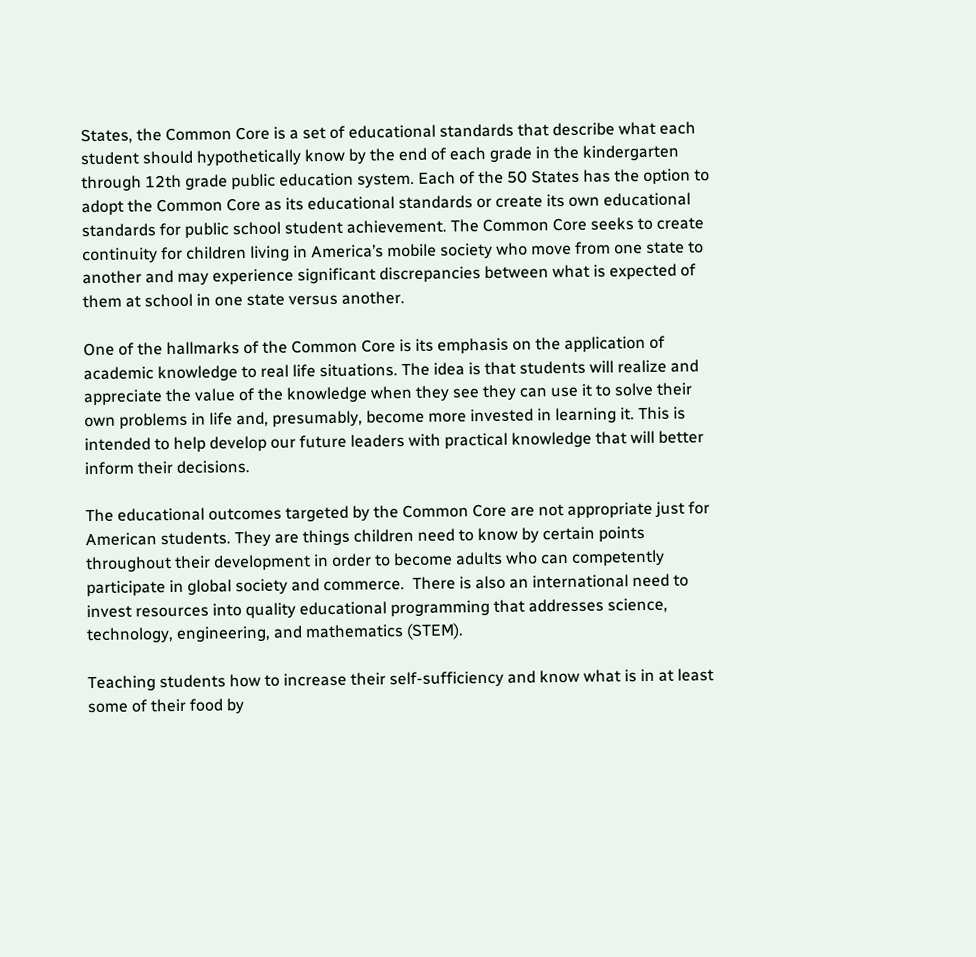States, the Common Core is a set of educational standards that describe what each student should hypothetically know by the end of each grade in the kindergarten through 12th grade public education system. Each of the 50 States has the option to adopt the Common Core as its educational standards or create its own educational standards for public school student achievement. The Common Core seeks to create continuity for children living in America’s mobile society who move from one state to another and may experience significant discrepancies between what is expected of them at school in one state versus another.

One of the hallmarks of the Common Core is its emphasis on the application of academic knowledge to real life situations. The idea is that students will realize and appreciate the value of the knowledge when they see they can use it to solve their own problems in life and, presumably, become more invested in learning it. This is intended to help develop our future leaders with practical knowledge that will better inform their decisions.

The educational outcomes targeted by the Common Core are not appropriate just for American students. They are things children need to know by certain points throughout their development in order to become adults who can competently participate in global society and commerce.  There is also an international need to invest resources into quality educational programming that addresses science, technology, engineering, and mathematics (STEM).

Teaching students how to increase their self-sufficiency and know what is in at least some of their food by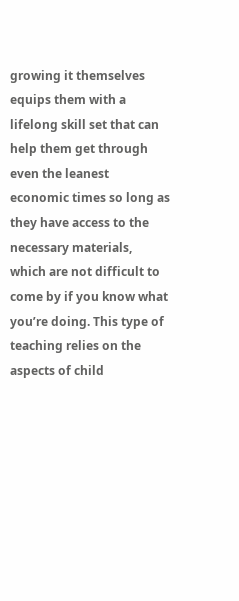growing it themselves equips them with a lifelong skill set that can help them get through even the leanest economic times so long as they have access to the necessary materials, which are not difficult to come by if you know what you’re doing. This type of teaching relies on the aspects of child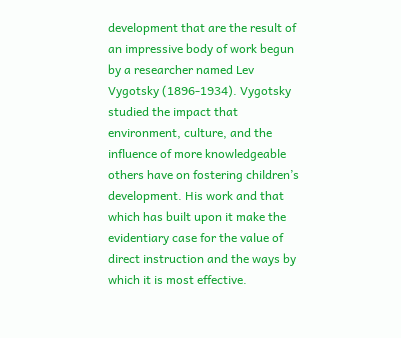development that are the result of an impressive body of work begun by a researcher named Lev Vygotsky (1896-1934). Vygotsky studied the impact that environment, culture, and the influence of more knowledgeable others have on fostering children’s development. His work and that which has built upon it make the evidentiary case for the value of direct instruction and the ways by which it is most effective.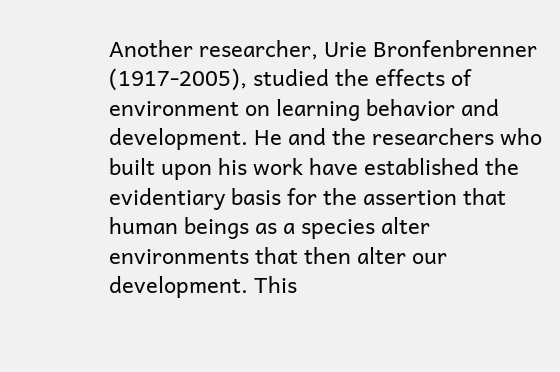Another researcher, Urie Bronfenbrenner (1917-2005), studied the effects of environment on learning behavior and development. He and the researchers who built upon his work have established the evidentiary basis for the assertion that human beings as a species alter environments that then alter our development. This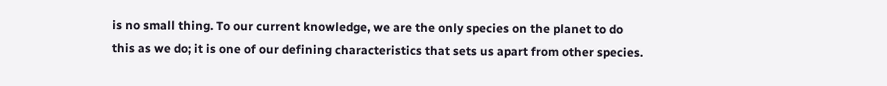is no small thing. To our current knowledge, we are the only species on the planet to do this as we do; it is one of our defining characteristics that sets us apart from other species.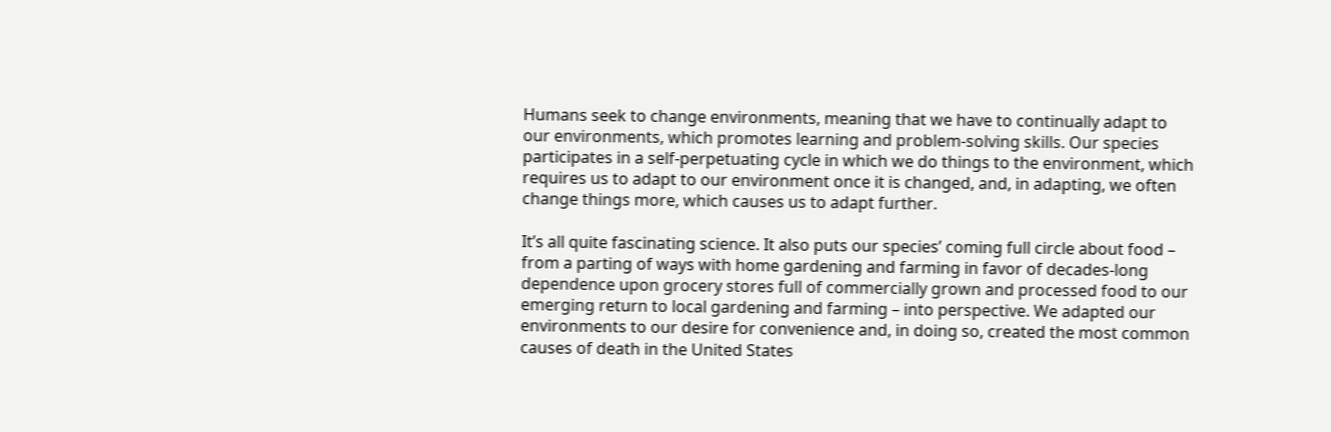Humans seek to change environments, meaning that we have to continually adapt to our environments, which promotes learning and problem-solving skills. Our species participates in a self-perpetuating cycle in which we do things to the environment, which requires us to adapt to our environment once it is changed, and, in adapting, we often change things more, which causes us to adapt further.

It’s all quite fascinating science. It also puts our species’ coming full circle about food – from a parting of ways with home gardening and farming in favor of decades-long dependence upon grocery stores full of commercially grown and processed food to our emerging return to local gardening and farming – into perspective. We adapted our environments to our desire for convenience and, in doing so, created the most common causes of death in the United States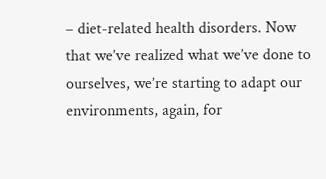– diet-related health disorders. Now that we’ve realized what we’ve done to ourselves, we’re starting to adapt our environments, again, for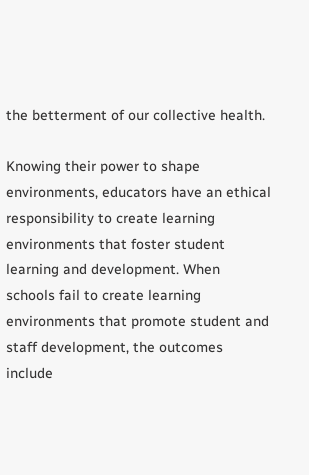the betterment of our collective health.

Knowing their power to shape environments, educators have an ethical responsibility to create learning environments that foster student learning and development. When schools fail to create learning environments that promote student and staff development, the outcomes include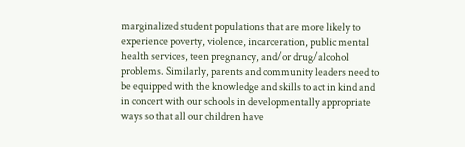marginalized student populations that are more likely to experience poverty, violence, incarceration, public mental health services, teen pregnancy, and/or drug/alcohol problems. Similarly, parents and community leaders need to be equipped with the knowledge and skills to act in kind and in concert with our schools in developmentally appropriate ways so that all our children have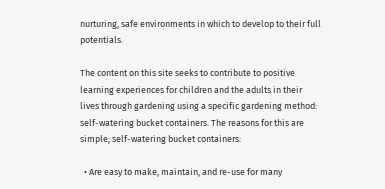nurturing, safe environments in which to develop to their full potentials.

The content on this site seeks to contribute to positive learning experiences for children and the adults in their lives through gardening using a specific gardening method: self-watering bucket containers. The reasons for this are simple; self-watering bucket containers:

  • Are easy to make, maintain, and re-use for many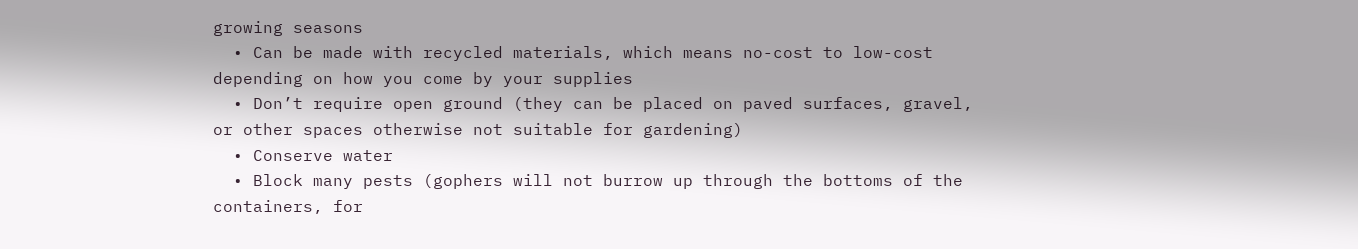growing seasons
  • Can be made with recycled materials, which means no-cost to low-cost depending on how you come by your supplies
  • Don’t require open ground (they can be placed on paved surfaces, gravel, or other spaces otherwise not suitable for gardening)
  • Conserve water
  • Block many pests (gophers will not burrow up through the bottoms of the containers, for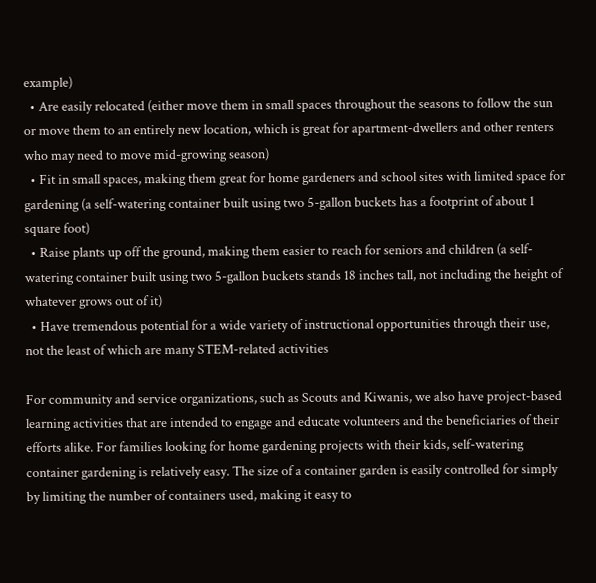example)
  • Are easily relocated (either move them in small spaces throughout the seasons to follow the sun or move them to an entirely new location, which is great for apartment-dwellers and other renters who may need to move mid-growing season)
  • Fit in small spaces, making them great for home gardeners and school sites with limited space for gardening (a self-watering container built using two 5-gallon buckets has a footprint of about 1 square foot)
  • Raise plants up off the ground, making them easier to reach for seniors and children (a self-watering container built using two 5-gallon buckets stands 18 inches tall, not including the height of whatever grows out of it)
  • Have tremendous potential for a wide variety of instructional opportunities through their use, not the least of which are many STEM-related activities

For community and service organizations, such as Scouts and Kiwanis, we also have project-based learning activities that are intended to engage and educate volunteers and the beneficiaries of their efforts alike. For families looking for home gardening projects with their kids, self-watering container gardening is relatively easy. The size of a container garden is easily controlled for simply by limiting the number of containers used, making it easy to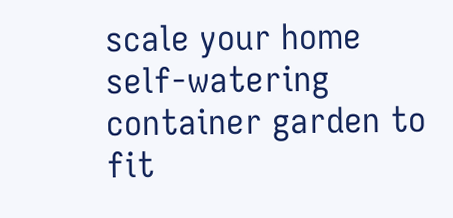scale your home self-watering container garden to fit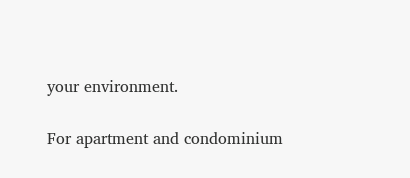your environment.

For apartment and condominium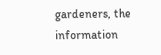gardeners, the information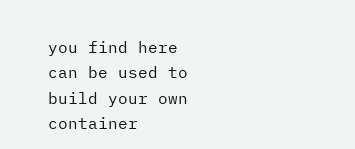you find here can be used to build your own container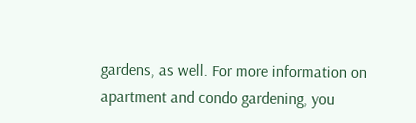gardens, as well. For more information on apartment and condo gardening, you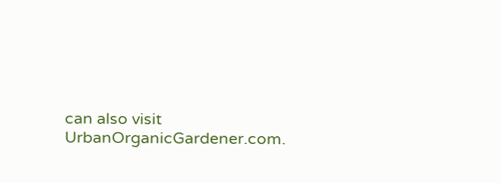can also visit UrbanOrganicGardener.com.